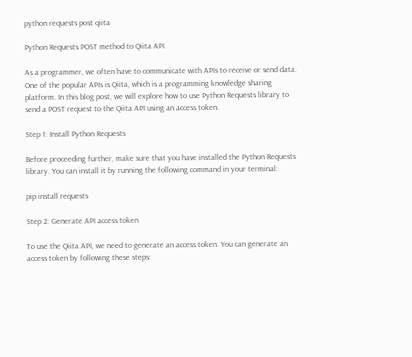python requests post qiita

Python Requests POST method to Qiita API

As a programmer, we often have to communicate with APIs to receive or send data. One of the popular APIs is Qiita, which is a programming knowledge sharing platform. In this blog post, we will explore how to use Python Requests library to send a POST request to the Qiita API using an access token.

Step 1: Install Python Requests

Before proceeding further, make sure that you have installed the Python Requests library. You can install it by running the following command in your terminal:

pip install requests

Step 2: Generate API access token

To use the Qiita API, we need to generate an access token. You can generate an access token by following these steps: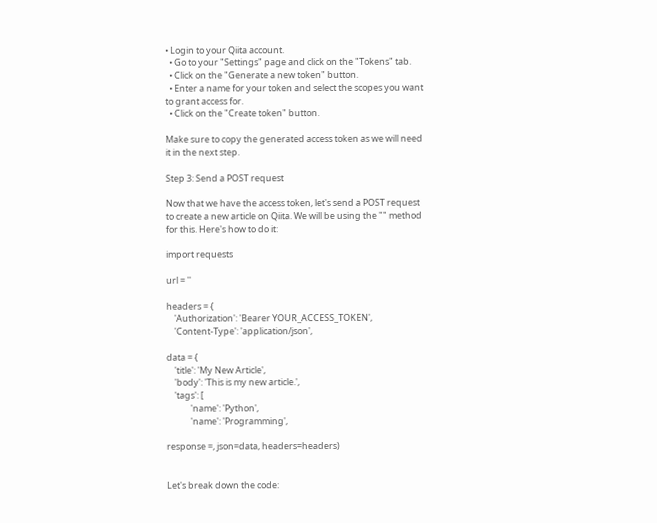• Login to your Qiita account.
  • Go to your "Settings" page and click on the "Tokens" tab.
  • Click on the "Generate a new token" button.
  • Enter a name for your token and select the scopes you want to grant access for.
  • Click on the "Create token" button.

Make sure to copy the generated access token as we will need it in the next step.

Step 3: Send a POST request

Now that we have the access token, let's send a POST request to create a new article on Qiita. We will be using the "" method for this. Here's how to do it:

import requests

url = ''

headers = {
    'Authorization': 'Bearer YOUR_ACCESS_TOKEN',
    'Content-Type': 'application/json',

data = {
    'title': 'My New Article',
    'body': 'This is my new article.',
    'tags': [
            'name': 'Python',
            'name': 'Programming',

response =, json=data, headers=headers)


Let's break down the code: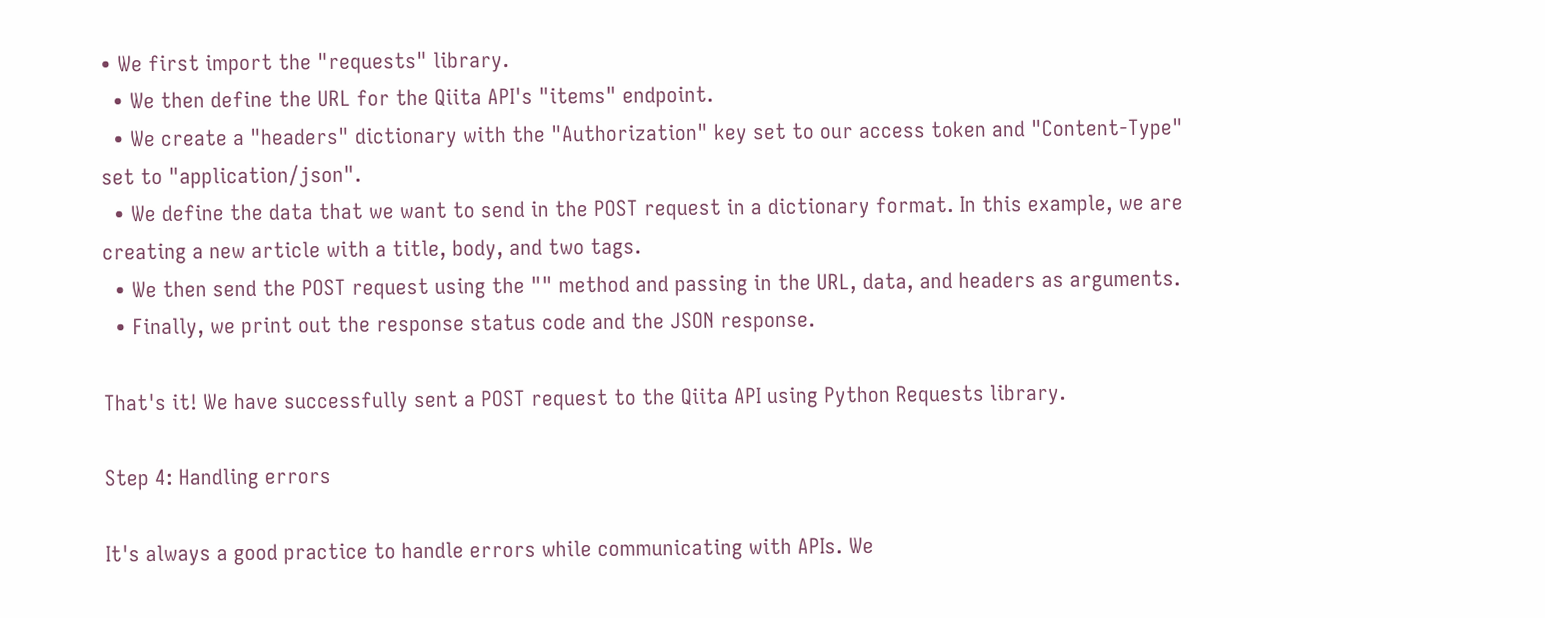• We first import the "requests" library.
  • We then define the URL for the Qiita API's "items" endpoint.
  • We create a "headers" dictionary with the "Authorization" key set to our access token and "Content-Type" set to "application/json".
  • We define the data that we want to send in the POST request in a dictionary format. In this example, we are creating a new article with a title, body, and two tags.
  • We then send the POST request using the "" method and passing in the URL, data, and headers as arguments.
  • Finally, we print out the response status code and the JSON response.

That's it! We have successfully sent a POST request to the Qiita API using Python Requests library.

Step 4: Handling errors

It's always a good practice to handle errors while communicating with APIs. We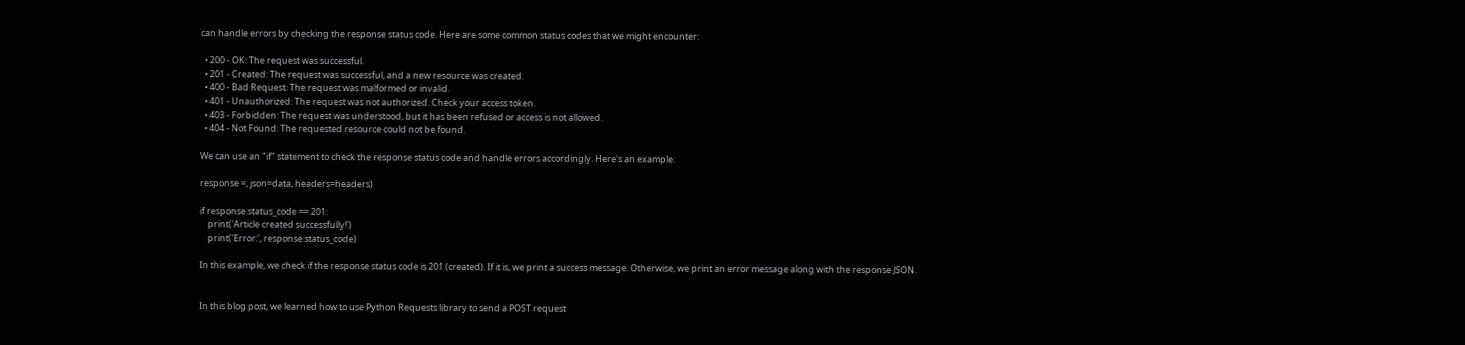can handle errors by checking the response status code. Here are some common status codes that we might encounter:

  • 200 - OK: The request was successful.
  • 201 - Created: The request was successful, and a new resource was created.
  • 400 - Bad Request: The request was malformed or invalid.
  • 401 - Unauthorized: The request was not authorized. Check your access token.
  • 403 - Forbidden: The request was understood, but it has been refused or access is not allowed.
  • 404 - Not Found: The requested resource could not be found.

We can use an "if" statement to check the response status code and handle errors accordingly. Here's an example:

response =, json=data, headers=headers)

if response.status_code == 201:
    print('Article created successfully!')
    print('Error:', response.status_code)

In this example, we check if the response status code is 201 (created). If it is, we print a success message. Otherwise, we print an error message along with the response JSON.


In this blog post, we learned how to use Python Requests library to send a POST request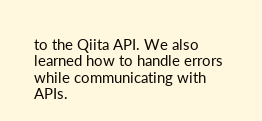to the Qiita API. We also learned how to handle errors while communicating with APIs.